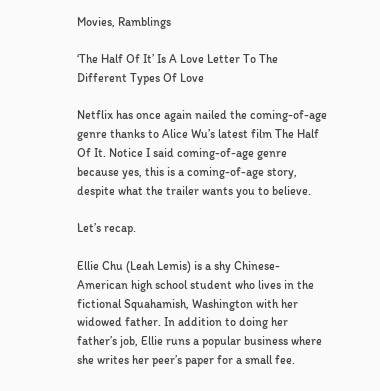Movies, Ramblings

‘The Half Of It’ Is A Love Letter To The Different Types Of Love

Netflix has once again nailed the coming-of-age genre thanks to Alice Wu’s latest film The Half Of It. Notice I said coming-of-age genre because yes, this is a coming-of-age story, despite what the trailer wants you to believe.

Let’s recap.

Ellie Chu (Leah Lemis) is a shy Chinese-American high school student who lives in the fictional Squahamish, Washington with her widowed father. In addition to doing her father’s job, Ellie runs a popular business where she writes her peer’s paper for a small fee.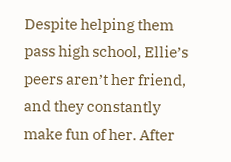Despite helping them pass high school, Ellie’s peers aren’t her friend, and they constantly make fun of her. After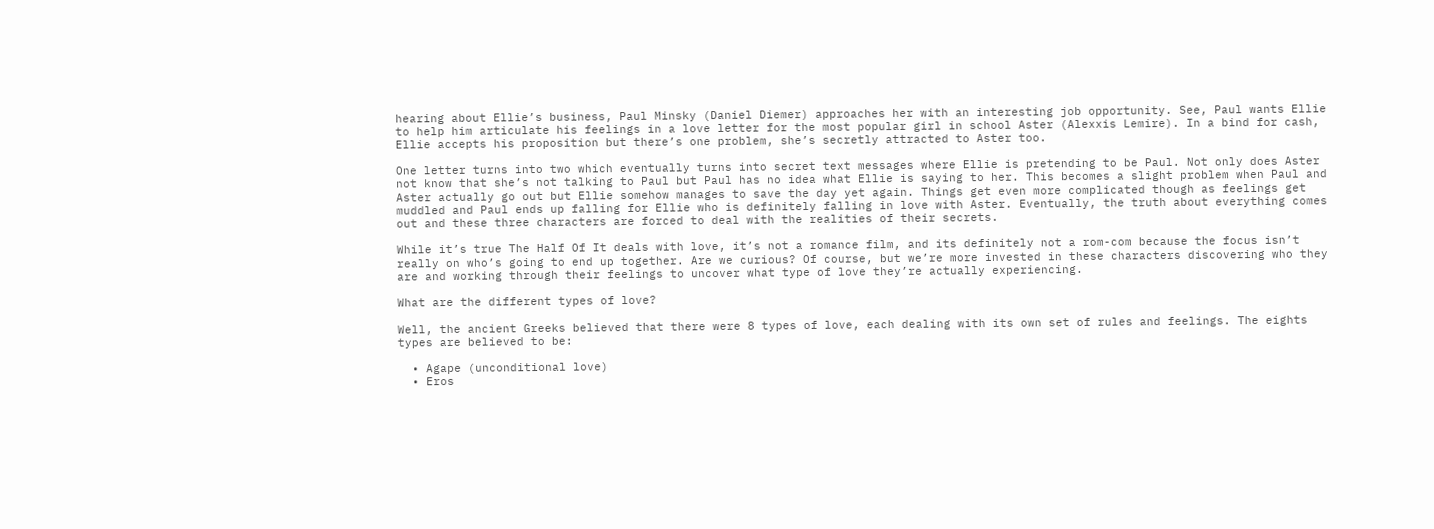hearing about Ellie’s business, Paul Minsky (Daniel Diemer) approaches her with an interesting job opportunity. See, Paul wants Ellie to help him articulate his feelings in a love letter for the most popular girl in school Aster (Alexxis Lemire). In a bind for cash, Ellie accepts his proposition but there’s one problem, she’s secretly attracted to Aster too.

One letter turns into two which eventually turns into secret text messages where Ellie is pretending to be Paul. Not only does Aster not know that she’s not talking to Paul but Paul has no idea what Ellie is saying to her. This becomes a slight problem when Paul and Aster actually go out but Ellie somehow manages to save the day yet again. Things get even more complicated though as feelings get muddled and Paul ends up falling for Ellie who is definitely falling in love with Aster. Eventually, the truth about everything comes out and these three characters are forced to deal with the realities of their secrets.

While it’s true The Half Of It deals with love, it’s not a romance film, and its definitely not a rom-com because the focus isn’t really on who’s going to end up together. Are we curious? Of course, but we’re more invested in these characters discovering who they are and working through their feelings to uncover what type of love they’re actually experiencing.

What are the different types of love?

Well, the ancient Greeks believed that there were 8 types of love, each dealing with its own set of rules and feelings. The eights types are believed to be:

  • Agape (unconditional love)
  • Eros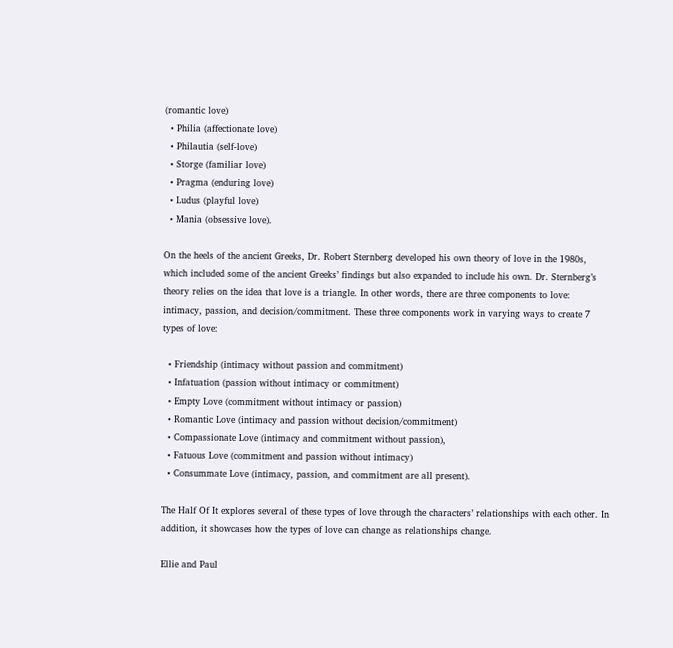(romantic love)
  • Philia (affectionate love)
  • Philautia (self-love)
  • Storge (familiar love)
  • Pragma (enduring love)
  • Ludus (playful love)
  • Mania (obsessive love).

On the heels of the ancient Greeks, Dr. Robert Sternberg developed his own theory of love in the 1980s, which included some of the ancient Greeks’ findings but also expanded to include his own. Dr. Sternberg’s theory relies on the idea that love is a triangle. In other words, there are three components to love: intimacy, passion, and decision/commitment. These three components work in varying ways to create 7 types of love:

  • Friendship (intimacy without passion and commitment)
  • Infatuation (passion without intimacy or commitment)
  • Empty Love (commitment without intimacy or passion)
  • Romantic Love (intimacy and passion without decision/commitment)
  • Compassionate Love (intimacy and commitment without passion),
  • Fatuous Love (commitment and passion without intimacy)
  • Consummate Love (intimacy, passion, and commitment are all present).

The Half Of It explores several of these types of love through the characters’ relationships with each other. In addition, it showcases how the types of love can change as relationships change.

Ellie and Paul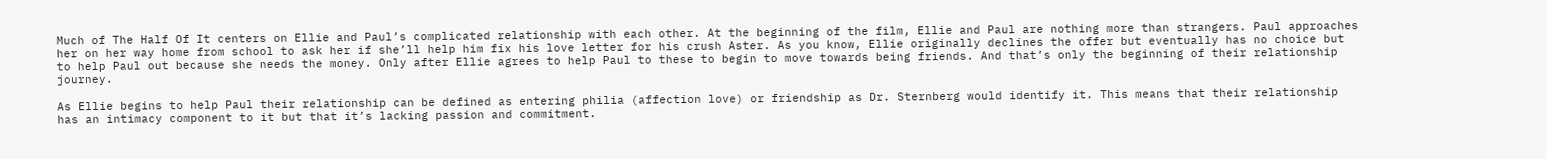Much of The Half Of It centers on Ellie and Paul’s complicated relationship with each other. At the beginning of the film, Ellie and Paul are nothing more than strangers. Paul approaches her on her way home from school to ask her if she’ll help him fix his love letter for his crush Aster. As you know, Ellie originally declines the offer but eventually has no choice but to help Paul out because she needs the money. Only after Ellie agrees to help Paul to these to begin to move towards being friends. And that’s only the beginning of their relationship journey.

As Ellie begins to help Paul their relationship can be defined as entering philia (affection love) or friendship as Dr. Sternberg would identify it. This means that their relationship has an intimacy component to it but that it’s lacking passion and commitment.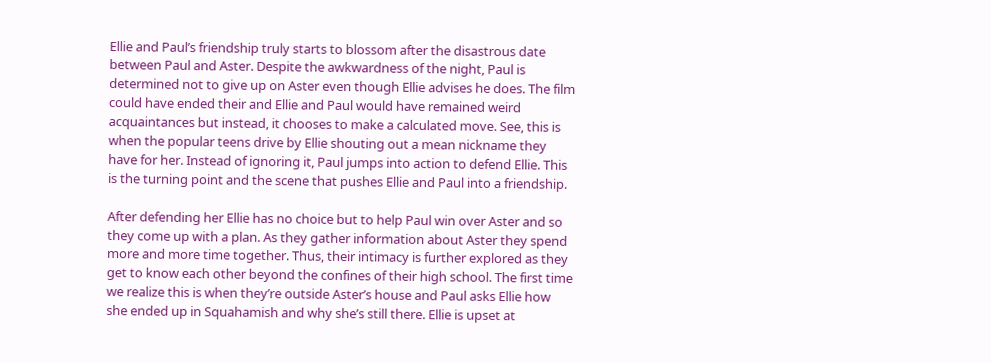Ellie and Paul’s friendship truly starts to blossom after the disastrous date between Paul and Aster. Despite the awkwardness of the night, Paul is determined not to give up on Aster even though Ellie advises he does. The film could have ended their and Ellie and Paul would have remained weird acquaintances but instead, it chooses to make a calculated move. See, this is when the popular teens drive by Ellie shouting out a mean nickname they have for her. Instead of ignoring it, Paul jumps into action to defend Ellie. This is the turning point and the scene that pushes Ellie and Paul into a friendship.

After defending her Ellie has no choice but to help Paul win over Aster and so they come up with a plan. As they gather information about Aster they spend more and more time together. Thus, their intimacy is further explored as they get to know each other beyond the confines of their high school. The first time we realize this is when they’re outside Aster’s house and Paul asks Ellie how she ended up in Squahamish and why she’s still there. Ellie is upset at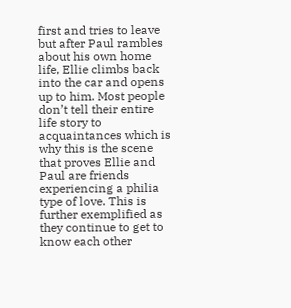first and tries to leave but after Paul rambles about his own home life, Ellie climbs back into the car and opens up to him. Most people don’t tell their entire life story to acquaintances which is why this is the scene that proves Ellie and Paul are friends experiencing a philia type of love. This is further exemplified as they continue to get to know each other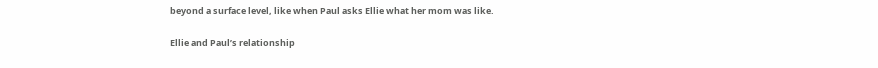beyond a surface level, like when Paul asks Ellie what her mom was like.

Ellie and Paul’s relationship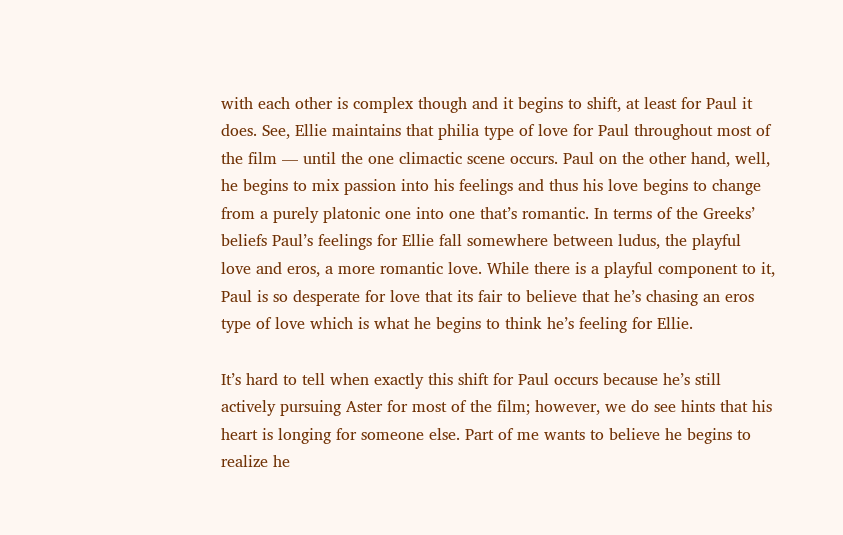with each other is complex though and it begins to shift, at least for Paul it does. See, Ellie maintains that philia type of love for Paul throughout most of the film — until the one climactic scene occurs. Paul on the other hand, well, he begins to mix passion into his feelings and thus his love begins to change from a purely platonic one into one that’s romantic. In terms of the Greeks’ beliefs Paul’s feelings for Ellie fall somewhere between ludus, the playful love and eros, a more romantic love. While there is a playful component to it, Paul is so desperate for love that its fair to believe that he’s chasing an eros type of love which is what he begins to think he’s feeling for Ellie.

It’s hard to tell when exactly this shift for Paul occurs because he’s still actively pursuing Aster for most of the film; however, we do see hints that his heart is longing for someone else. Part of me wants to believe he begins to realize he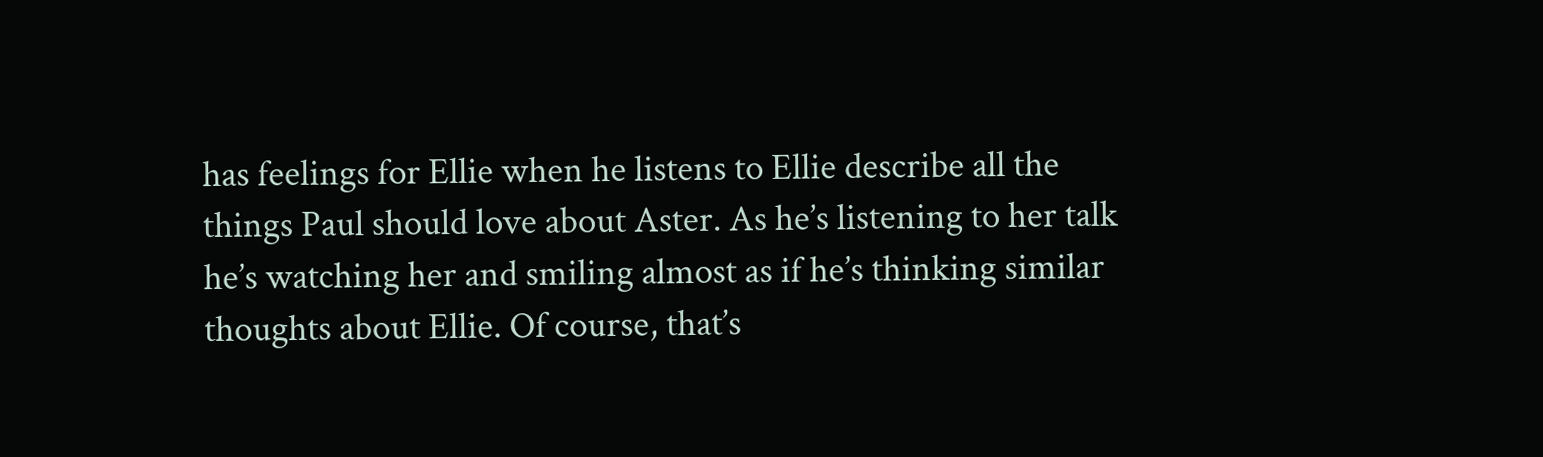has feelings for Ellie when he listens to Ellie describe all the things Paul should love about Aster. As he’s listening to her talk he’s watching her and smiling almost as if he’s thinking similar thoughts about Ellie. Of course, that’s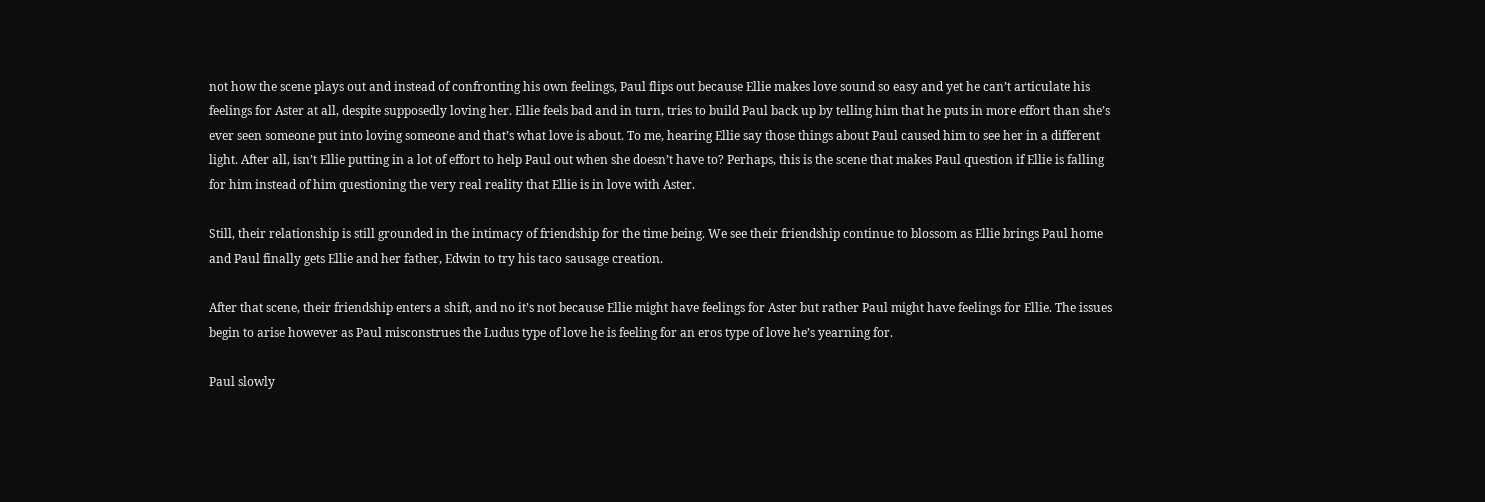not how the scene plays out and instead of confronting his own feelings, Paul flips out because Ellie makes love sound so easy and yet he can’t articulate his feelings for Aster at all, despite supposedly loving her. Ellie feels bad and in turn, tries to build Paul back up by telling him that he puts in more effort than she’s ever seen someone put into loving someone and that’s what love is about. To me, hearing Ellie say those things about Paul caused him to see her in a different light. After all, isn’t Ellie putting in a lot of effort to help Paul out when she doesn’t have to? Perhaps, this is the scene that makes Paul question if Ellie is falling for him instead of him questioning the very real reality that Ellie is in love with Aster.

Still, their relationship is still grounded in the intimacy of friendship for the time being. We see their friendship continue to blossom as Ellie brings Paul home and Paul finally gets Ellie and her father, Edwin to try his taco sausage creation.

After that scene, their friendship enters a shift, and no it’s not because Ellie might have feelings for Aster but rather Paul might have feelings for Ellie. The issues begin to arise however as Paul misconstrues the Ludus type of love he is feeling for an eros type of love he’s yearning for.

Paul slowly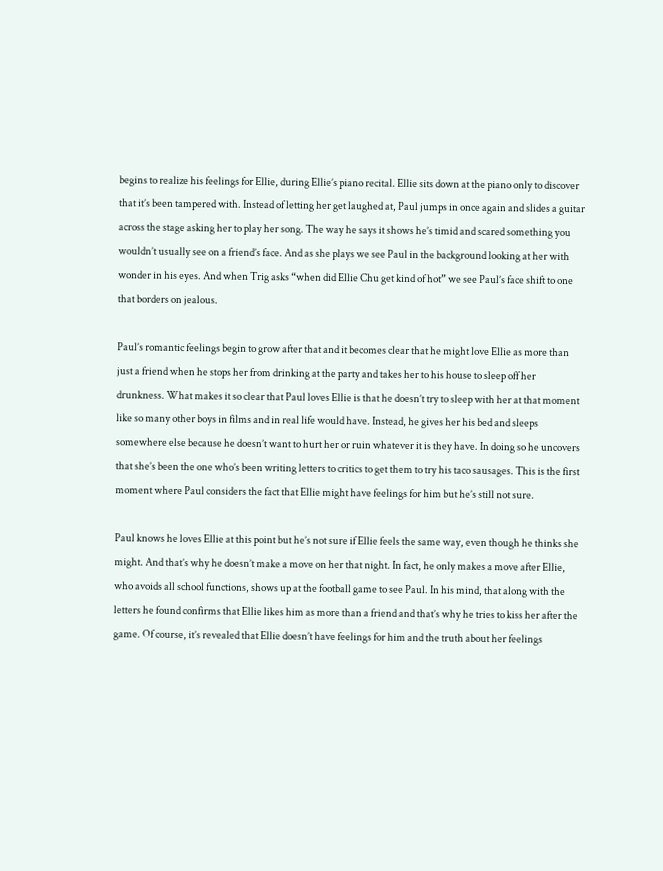begins to realize his feelings for Ellie, during Ellie’s piano recital. Ellie sits down at the piano only to discover that it’s been tampered with. Instead of letting her get laughed at, Paul jumps in once again and slides a guitar across the stage asking her to play her song. The way he says it shows he’s timid and scared something you wouldn’t usually see on a friend’s face. And as she plays we see Paul in the background looking at her with wonder in his eyes. And when Trig asks “when did Ellie Chu get kind of hot” we see Paul’s face shift to one that borders on jealous.

Paul’s romantic feelings begin to grow after that and it becomes clear that he might love Ellie as more than just a friend when he stops her from drinking at the party and takes her to his house to sleep off her drunkness. What makes it so clear that Paul loves Ellie is that he doesn’t try to sleep with her at that moment like so many other boys in films and in real life would have. Instead, he gives her his bed and sleeps somewhere else because he doesn’t want to hurt her or ruin whatever it is they have. In doing so he uncovers that she’s been the one who’s been writing letters to critics to get them to try his taco sausages. This is the first moment where Paul considers the fact that Ellie might have feelings for him but he’s still not sure.

Paul knows he loves Ellie at this point but he’s not sure if Ellie feels the same way, even though he thinks she might. And that’s why he doesn’t make a move on her that night. In fact, he only makes a move after Ellie, who avoids all school functions, shows up at the football game to see Paul. In his mind, that along with the letters he found confirms that Ellie likes him as more than a friend and that’s why he tries to kiss her after the game. Of course, it’s revealed that Ellie doesn’t have feelings for him and the truth about her feelings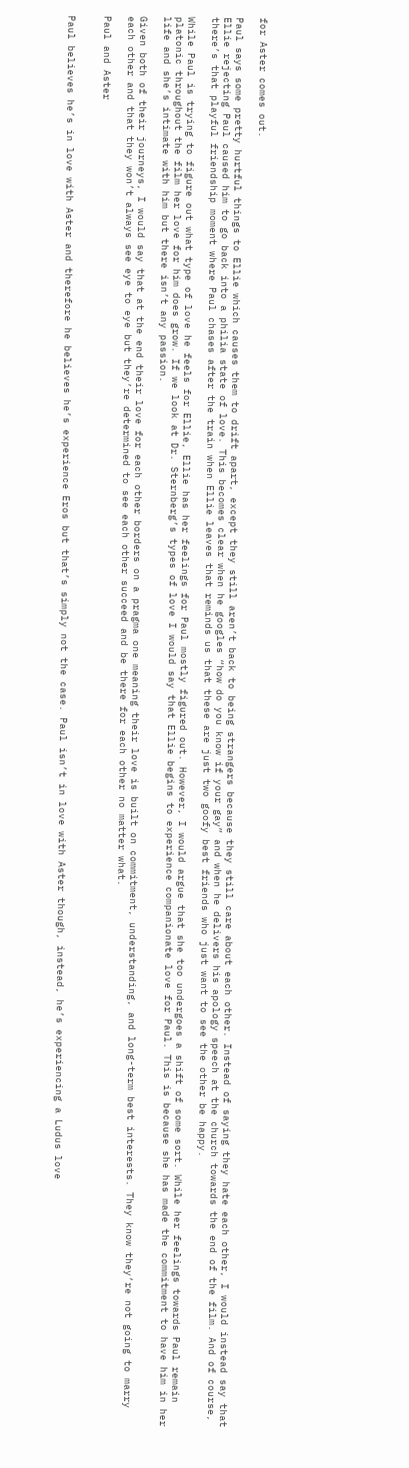for Aster comes out.

Paul says some pretty hurtful things to Ellie which causes them to drift apart, except they still aren’t back to being strangers because they still care about each other. Instead of saying they hate each other, I would instead say that Ellie rejecting Paul caused him to go back into a philia state of love. This becomes clear when he googles “how do you know if your gay” and when he delivers his apology speech at the church towards the end of the film. And of course, there’s that playful friendship moment where Paul chases after the train when Ellie leaves that reminds us that these are just two goofy best friends who just want to see the other be happy.

While Paul is trying to figure out what type of love he feels for Ellie, Ellie has her feelings for Paul mostly figured out. However, I would argue that she too undergoes a shift of some sort. While her feelings towards Paul remain platonic throughout the film her love for him does grow. If we look at Dr. Sternberg’s types of love I would say that Ellie begins to experience companionate love for Paul. This is because she has made the commitment to have him in her life and she’s intimate with him but there isn’t any passion.

Given both of their journeys, I would say that at the end their love for each other borders on a pragma one meaning their love is built on commitment, understanding, and long-term best interests. They know they’re not going to marry each other and that they won’t always see eye to eye but they’re determined to see each other succeed and be there for each other no matter what.

Paul and Aster


Paul believes he’s in love with Aster and therefore he believes he’s experience Eros but that’s simply not the case. Paul isn’t in love with Aster though, instead, he’s experiencing a Ludus love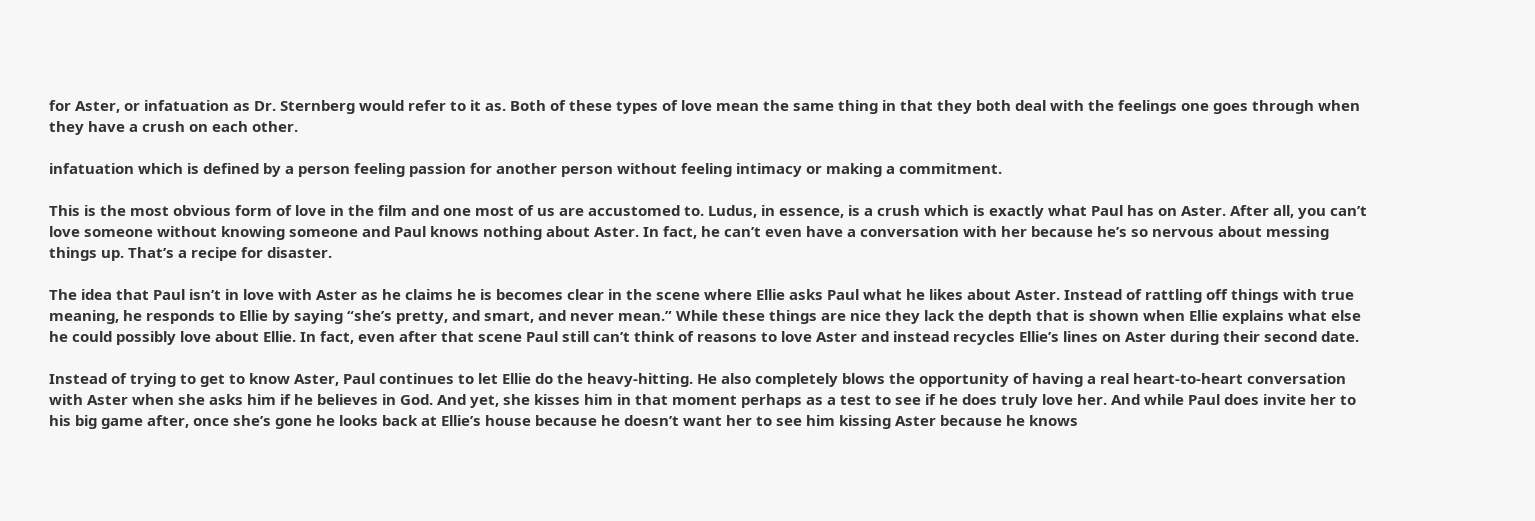for Aster, or infatuation as Dr. Sternberg would refer to it as. Both of these types of love mean the same thing in that they both deal with the feelings one goes through when they have a crush on each other.

infatuation which is defined by a person feeling passion for another person without feeling intimacy or making a commitment.

This is the most obvious form of love in the film and one most of us are accustomed to. Ludus, in essence, is a crush which is exactly what Paul has on Aster. After all, you can’t love someone without knowing someone and Paul knows nothing about Aster. In fact, he can’t even have a conversation with her because he’s so nervous about messing things up. That’s a recipe for disaster.

The idea that Paul isn’t in love with Aster as he claims he is becomes clear in the scene where Ellie asks Paul what he likes about Aster. Instead of rattling off things with true meaning, he responds to Ellie by saying “she’s pretty, and smart, and never mean.” While these things are nice they lack the depth that is shown when Ellie explains what else he could possibly love about Ellie. In fact, even after that scene Paul still can’t think of reasons to love Aster and instead recycles Ellie’s lines on Aster during their second date.

Instead of trying to get to know Aster, Paul continues to let Ellie do the heavy-hitting. He also completely blows the opportunity of having a real heart-to-heart conversation with Aster when she asks him if he believes in God. And yet, she kisses him in that moment perhaps as a test to see if he does truly love her. And while Paul does invite her to his big game after, once she’s gone he looks back at Ellie’s house because he doesn’t want her to see him kissing Aster because he knows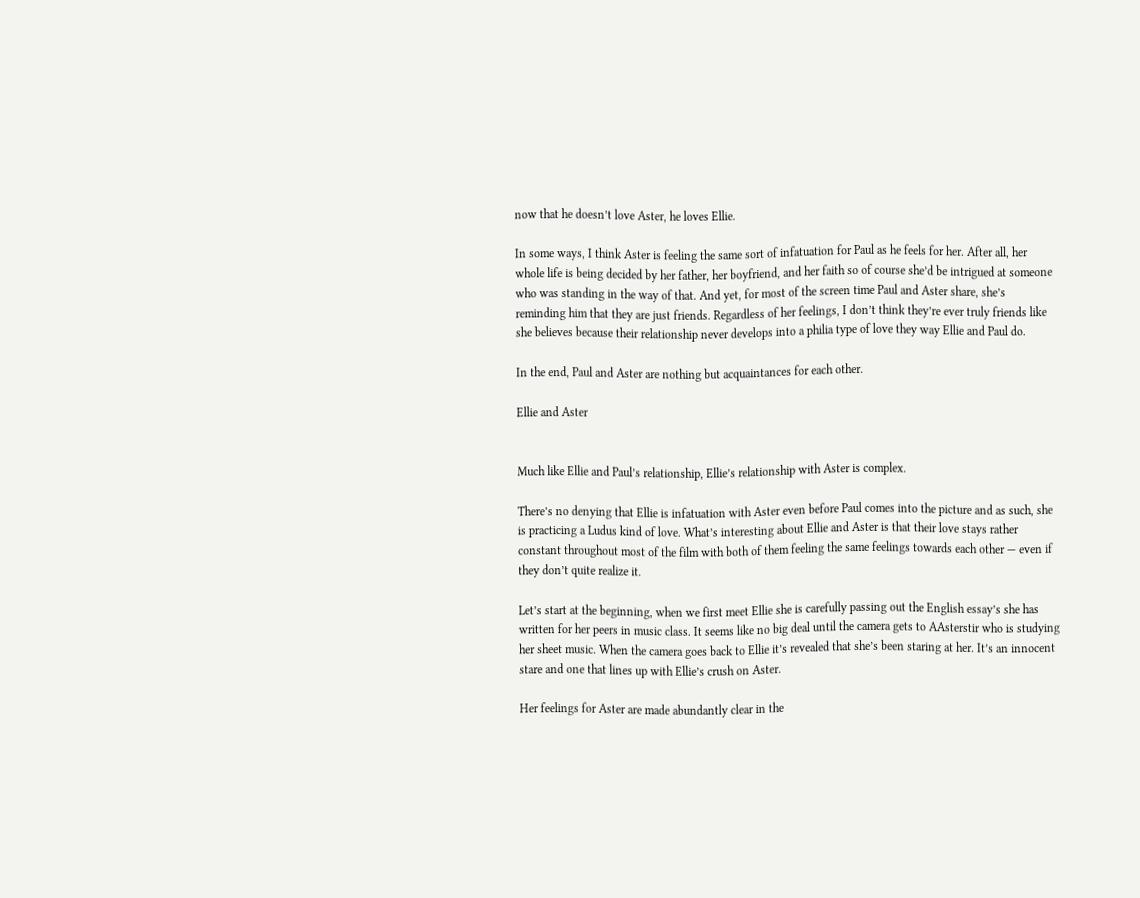now that he doesn’t love Aster, he loves Ellie.

In some ways, I think Aster is feeling the same sort of infatuation for Paul as he feels for her. After all, her whole life is being decided by her father, her boyfriend, and her faith so of course she’d be intrigued at someone who was standing in the way of that. And yet, for most of the screen time Paul and Aster share, she’s reminding him that they are just friends. Regardless of her feelings, I don’t think they’re ever truly friends like she believes because their relationship never develops into a philia type of love they way Ellie and Paul do.

In the end, Paul and Aster are nothing but acquaintances for each other.

Ellie and Aster


Much like Ellie and Paul’s relationship, Ellie’s relationship with Aster is complex.

There’s no denying that Ellie is infatuation with Aster even before Paul comes into the picture and as such, she is practicing a Ludus kind of love. What’s interesting about Ellie and Aster is that their love stays rather constant throughout most of the film with both of them feeling the same feelings towards each other — even if they don’t quite realize it.

Let’s start at the beginning, when we first meet Ellie she is carefully passing out the English essay’s she has written for her peers in music class. It seems like no big deal until the camera gets to AAsterstir who is studying her sheet music. When the camera goes back to Ellie it’s revealed that she’s been staring at her. It’s an innocent stare and one that lines up with Ellie’s crush on Aster.

Her feelings for Aster are made abundantly clear in the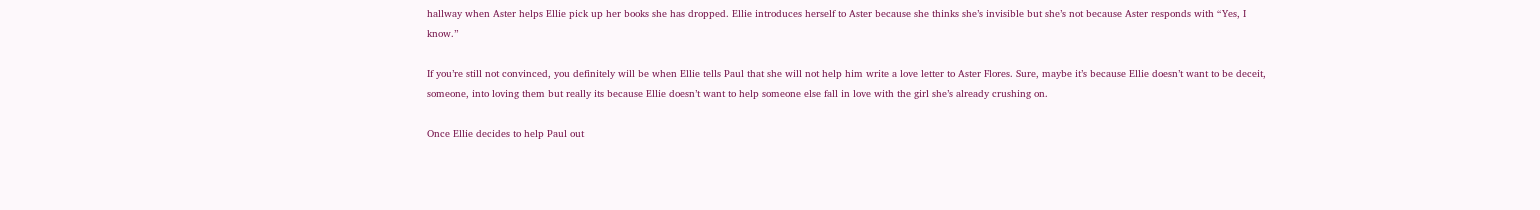hallway when Aster helps Ellie pick up her books she has dropped. Ellie introduces herself to Aster because she thinks she’s invisible but she’s not because Aster responds with “Yes, I know.”

If you’re still not convinced, you definitely will be when Ellie tells Paul that she will not help him write a love letter to Aster Flores. Sure, maybe it’s because Ellie doesn’t want to be deceit, someone, into loving them but really its because Ellie doesn’t want to help someone else fall in love with the girl she’s already crushing on.

Once Ellie decides to help Paul out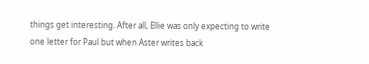things get interesting. After all, Ellie was only expecting to write one letter for Paul but when Aster writes back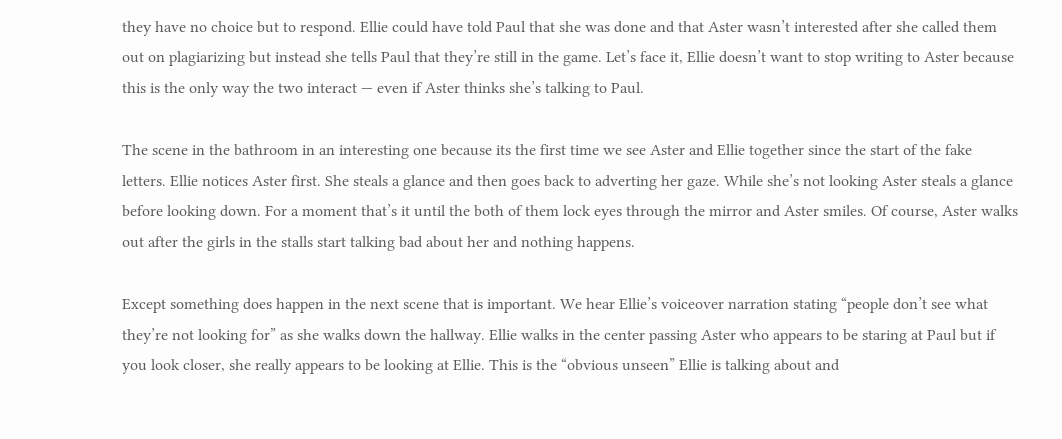they have no choice but to respond. Ellie could have told Paul that she was done and that Aster wasn’t interested after she called them out on plagiarizing but instead she tells Paul that they’re still in the game. Let’s face it, Ellie doesn’t want to stop writing to Aster because this is the only way the two interact — even if Aster thinks she’s talking to Paul.

The scene in the bathroom in an interesting one because its the first time we see Aster and Ellie together since the start of the fake letters. Ellie notices Aster first. She steals a glance and then goes back to adverting her gaze. While she’s not looking Aster steals a glance before looking down. For a moment that’s it until the both of them lock eyes through the mirror and Aster smiles. Of course, Aster walks out after the girls in the stalls start talking bad about her and nothing happens.

Except something does happen in the next scene that is important. We hear Ellie’s voiceover narration stating “people don’t see what they’re not looking for” as she walks down the hallway. Ellie walks in the center passing Aster who appears to be staring at Paul but if you look closer, she really appears to be looking at Ellie. This is the “obvious unseen” Ellie is talking about and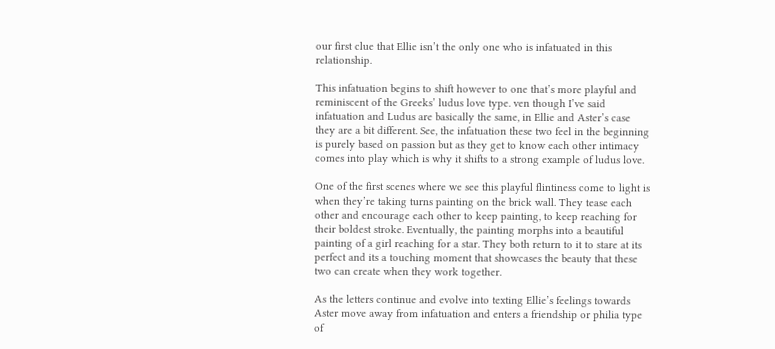our first clue that Ellie isn’t the only one who is infatuated in this relationship.

This infatuation begins to shift however to one that’s more playful and reminiscent of the Greeks’ ludus love type. ven though I’ve said infatuation and Ludus are basically the same, in Ellie and Aster’s case they are a bit different. See, the infatuation these two feel in the beginning is purely based on passion but as they get to know each other intimacy comes into play which is why it shifts to a strong example of ludus love.

One of the first scenes where we see this playful flintiness come to light is when they’re taking turns painting on the brick wall. They tease each other and encourage each other to keep painting, to keep reaching for their boldest stroke. Eventually, the painting morphs into a beautiful painting of a girl reaching for a star. They both return to it to stare at its perfect and its a touching moment that showcases the beauty that these two can create when they work together.

As the letters continue and evolve into texting Ellie’s feelings towards Aster move away from infatuation and enters a friendship or philia type of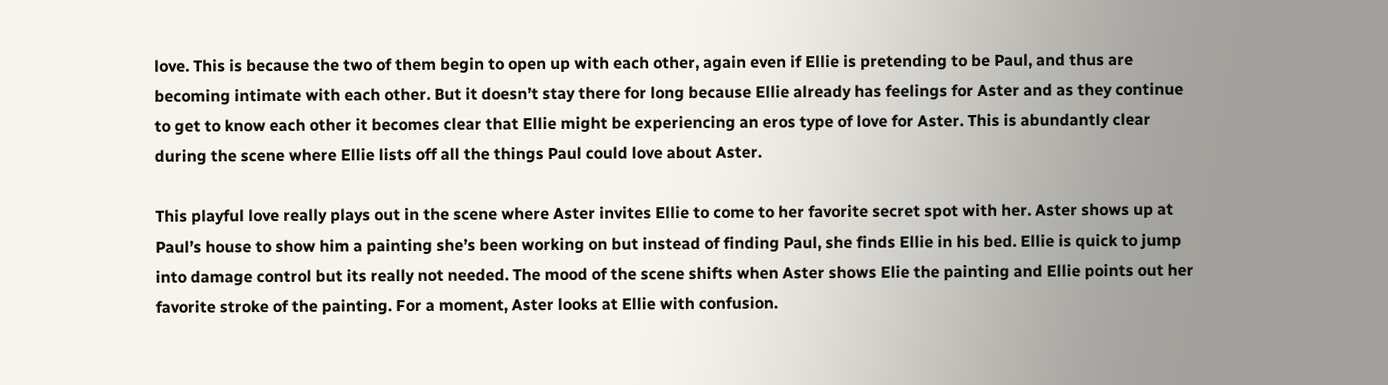love. This is because the two of them begin to open up with each other, again even if Ellie is pretending to be Paul, and thus are becoming intimate with each other. But it doesn’t stay there for long because Ellie already has feelings for Aster and as they continue to get to know each other it becomes clear that Ellie might be experiencing an eros type of love for Aster. This is abundantly clear during the scene where Ellie lists off all the things Paul could love about Aster.

This playful love really plays out in the scene where Aster invites Ellie to come to her favorite secret spot with her. Aster shows up at Paul’s house to show him a painting she’s been working on but instead of finding Paul, she finds Ellie in his bed. Ellie is quick to jump into damage control but its really not needed. The mood of the scene shifts when Aster shows Elie the painting and Ellie points out her favorite stroke of the painting. For a moment, Aster looks at Ellie with confusion.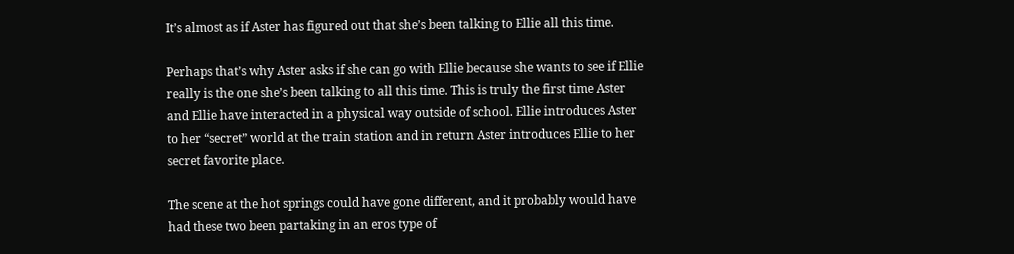It’s almost as if Aster has figured out that she’s been talking to Ellie all this time.

Perhaps that’s why Aster asks if she can go with Ellie because she wants to see if Ellie really is the one she’s been talking to all this time. This is truly the first time Aster and Ellie have interacted in a physical way outside of school. Ellie introduces Aster to her “secret” world at the train station and in return Aster introduces Ellie to her secret favorite place.

The scene at the hot springs could have gone different, and it probably would have had these two been partaking in an eros type of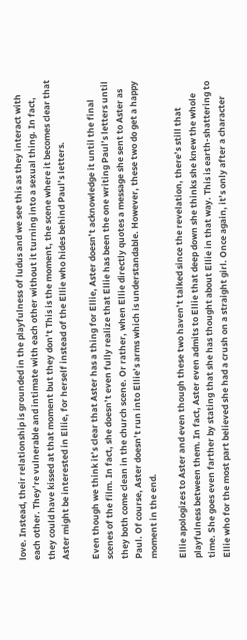love. Instead, their relationship is grounded in the playfulness of ludus and we see this as they interact with each other. They’re vulnerable and intimate with each other without it turning into a sexual thing. In fact, they could have kissed at that moment but they don’t This is the moment, the scene where it becomes clear that Aster might be interested in Ellie, for herself instead of the Ellie who hides behind Paul’s letters.

Even though we think it’s clear that Aster has a thing for Ellie, Aster doesn’t acknowledge it until the final scenes of the film. In fact, she doesn’t even fully realize that Ellie has been the one writing Paul’s letters until they both come clean in the church scene. Or rather, when Ellie directly quotes a message she sent to Aster as Paul. Of course, Aster doesn’t run into Ellie’s arms which is understandable. However, these two do get a happy moment in the end.

Ellie apologizes to Aster and even though these two haven’t talked since the revelation, there’s still that playfulness between them. In fact, Aster even admits to Ellie that deep down she thinks she knew the whole time. She goes even farther by stating that she has thought about Ellie in that way. This is earth-shattering to Ellie who for the most part believed she had a crush on a straight girl. Once again, it’s only after a character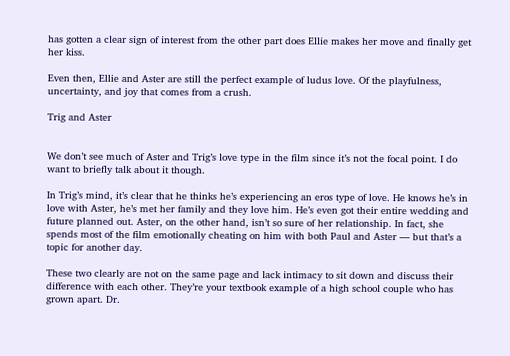has gotten a clear sign of interest from the other part does Ellie makes her move and finally get her kiss.

Even then, Ellie and Aster are still the perfect example of ludus love. Of the playfulness, uncertainty, and joy that comes from a crush.

Trig and Aster


We don’t see much of Aster and Trig’s love type in the film since it’s not the focal point. I do want to briefly talk about it though.

In Trig’s mind, it’s clear that he thinks he’s experiencing an eros type of love. He knows he’s in love with Aster, he’s met her family and they love him. He’s even got their entire wedding and future planned out. Aster, on the other hand, isn’t so sure of her relationship. In fact, she spends most of the film emotionally cheating on him with both Paul and Aster — but that’s a topic for another day.

These two clearly are not on the same page and lack intimacy to sit down and discuss their difference with each other. They’re your textbook example of a high school couple who has grown apart. Dr.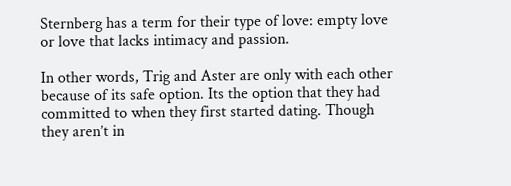Sternberg has a term for their type of love: empty love or love that lacks intimacy and passion.

In other words, Trig and Aster are only with each other because of its safe option. Its the option that they had committed to when they first started dating. Though they aren’t in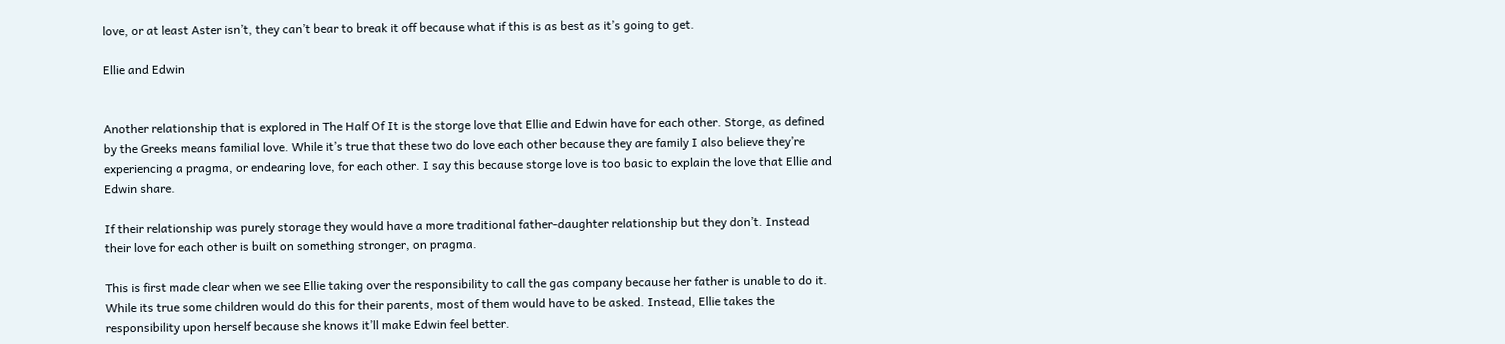love, or at least Aster isn’t, they can’t bear to break it off because what if this is as best as it’s going to get.

Ellie and Edwin


Another relationship that is explored in The Half Of It is the storge love that Ellie and Edwin have for each other. Storge, as defined by the Greeks means familial love. While it’s true that these two do love each other because they are family I also believe they’re experiencing a pragma, or endearing love, for each other. I say this because storge love is too basic to explain the love that Ellie and Edwin share.

If their relationship was purely storage they would have a more traditional father-daughter relationship but they don’t. Instead their love for each other is built on something stronger, on pragma.

This is first made clear when we see Ellie taking over the responsibility to call the gas company because her father is unable to do it. While its true some children would do this for their parents, most of them would have to be asked. Instead, Ellie takes the responsibility upon herself because she knows it’ll make Edwin feel better.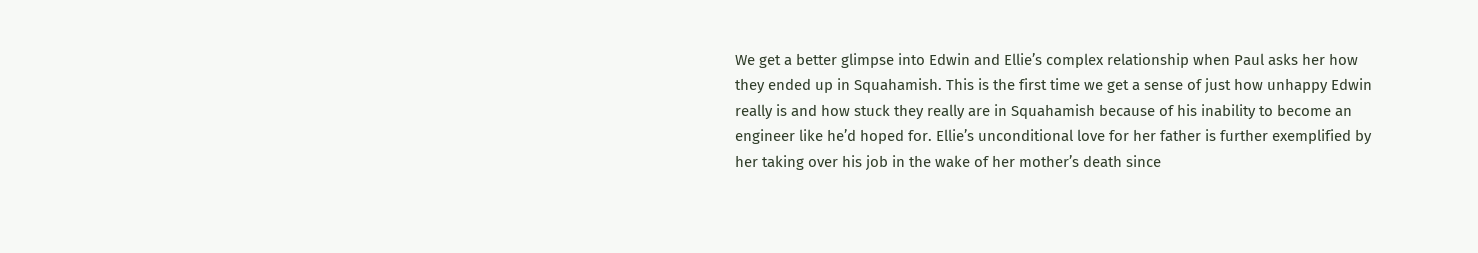We get a better glimpse into Edwin and Ellie’s complex relationship when Paul asks her how they ended up in Squahamish. This is the first time we get a sense of just how unhappy Edwin really is and how stuck they really are in Squahamish because of his inability to become an engineer like he’d hoped for. Ellie’s unconditional love for her father is further exemplified by her taking over his job in the wake of her mother’s death since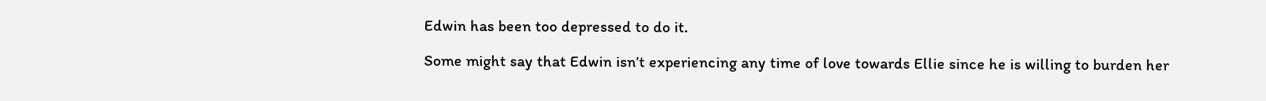Edwin has been too depressed to do it.

Some might say that Edwin isn’t experiencing any time of love towards Ellie since he is willing to burden her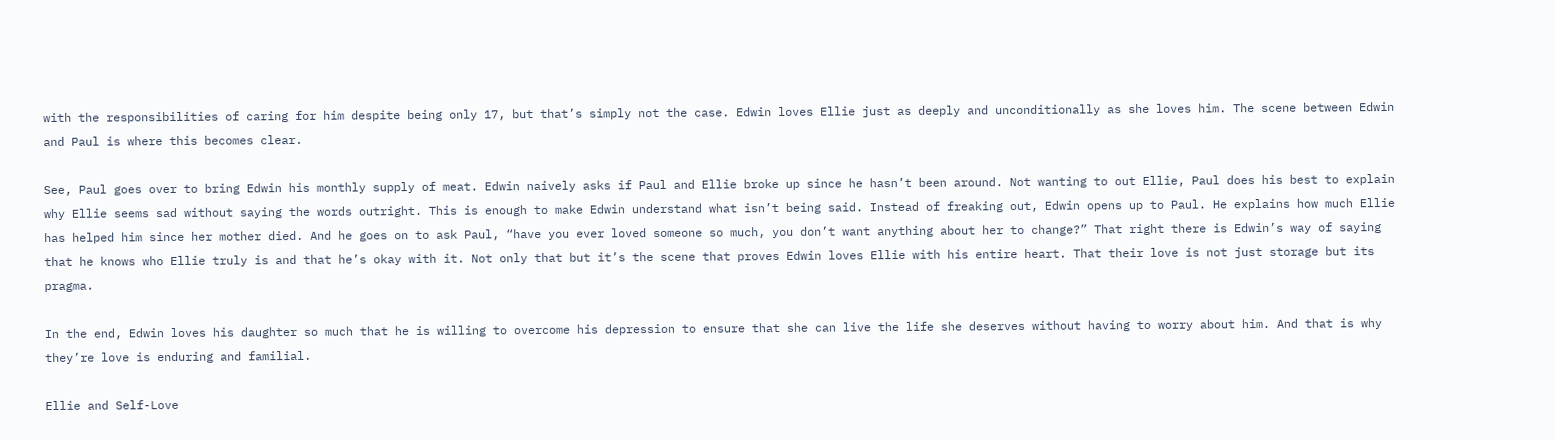with the responsibilities of caring for him despite being only 17, but that’s simply not the case. Edwin loves Ellie just as deeply and unconditionally as she loves him. The scene between Edwin and Paul is where this becomes clear.

See, Paul goes over to bring Edwin his monthly supply of meat. Edwin naively asks if Paul and Ellie broke up since he hasn’t been around. Not wanting to out Ellie, Paul does his best to explain why Ellie seems sad without saying the words outright. This is enough to make Edwin understand what isn’t being said. Instead of freaking out, Edwin opens up to Paul. He explains how much Ellie has helped him since her mother died. And he goes on to ask Paul, “have you ever loved someone so much, you don’t want anything about her to change?” That right there is Edwin’s way of saying that he knows who Ellie truly is and that he’s okay with it. Not only that but it’s the scene that proves Edwin loves Ellie with his entire heart. That their love is not just storage but its pragma.

In the end, Edwin loves his daughter so much that he is willing to overcome his depression to ensure that she can live the life she deserves without having to worry about him. And that is why they’re love is enduring and familial.

Ellie and Self-Love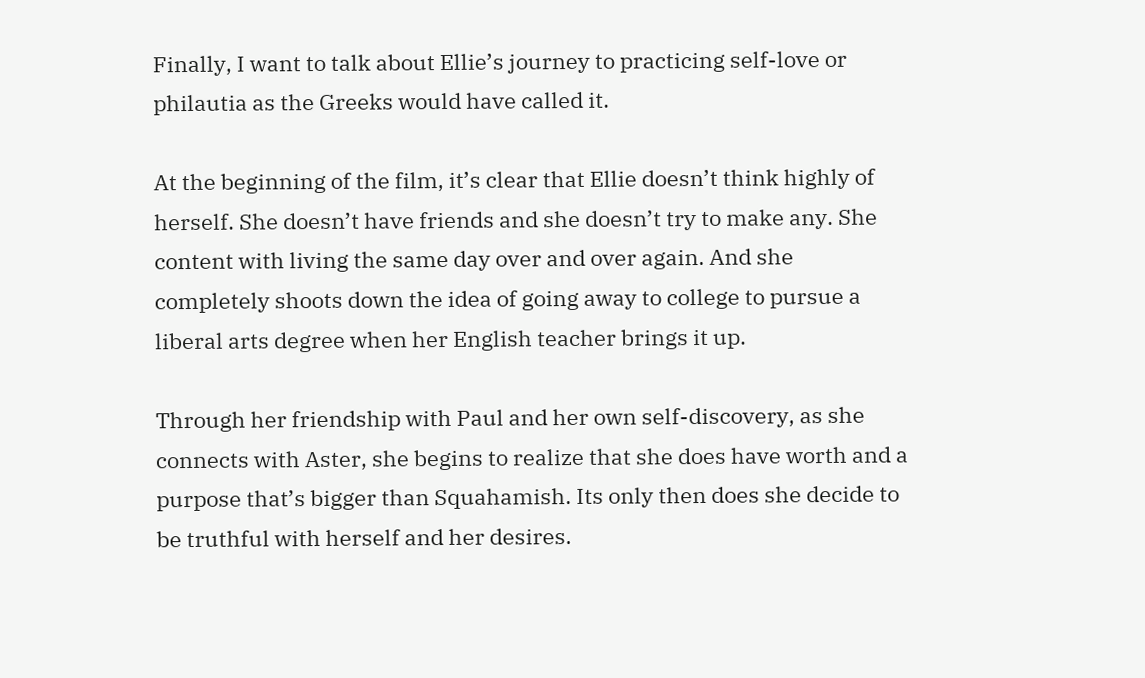Finally, I want to talk about Ellie’s journey to practicing self-love or philautia as the Greeks would have called it.

At the beginning of the film, it’s clear that Ellie doesn’t think highly of herself. She doesn’t have friends and she doesn’t try to make any. She content with living the same day over and over again. And she completely shoots down the idea of going away to college to pursue a liberal arts degree when her English teacher brings it up.

Through her friendship with Paul and her own self-discovery, as she connects with Aster, she begins to realize that she does have worth and a purpose that’s bigger than Squahamish. Its only then does she decide to be truthful with herself and her desires.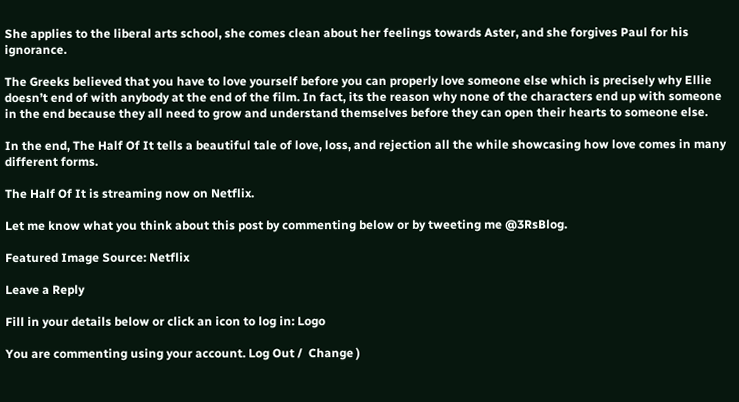She applies to the liberal arts school, she comes clean about her feelings towards Aster, and she forgives Paul for his ignorance.

The Greeks believed that you have to love yourself before you can properly love someone else which is precisely why Ellie doesn’t end of with anybody at the end of the film. In fact, its the reason why none of the characters end up with someone in the end because they all need to grow and understand themselves before they can open their hearts to someone else.

In the end, The Half Of It tells a beautiful tale of love, loss, and rejection all the while showcasing how love comes in many different forms.

The Half Of It is streaming now on Netflix.

Let me know what you think about this post by commenting below or by tweeting me @3RsBlog.

Featured Image Source: Netflix

Leave a Reply

Fill in your details below or click an icon to log in: Logo

You are commenting using your account. Log Out /  Change )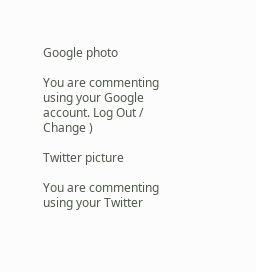Google photo

You are commenting using your Google account. Log Out /  Change )

Twitter picture

You are commenting using your Twitter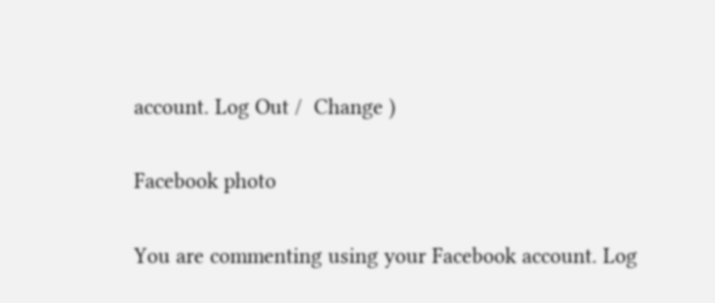account. Log Out /  Change )

Facebook photo

You are commenting using your Facebook account. Log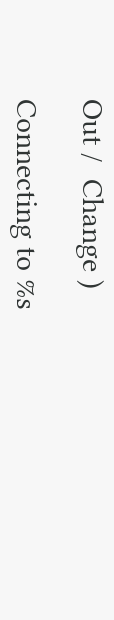Out /  Change )

Connecting to %s